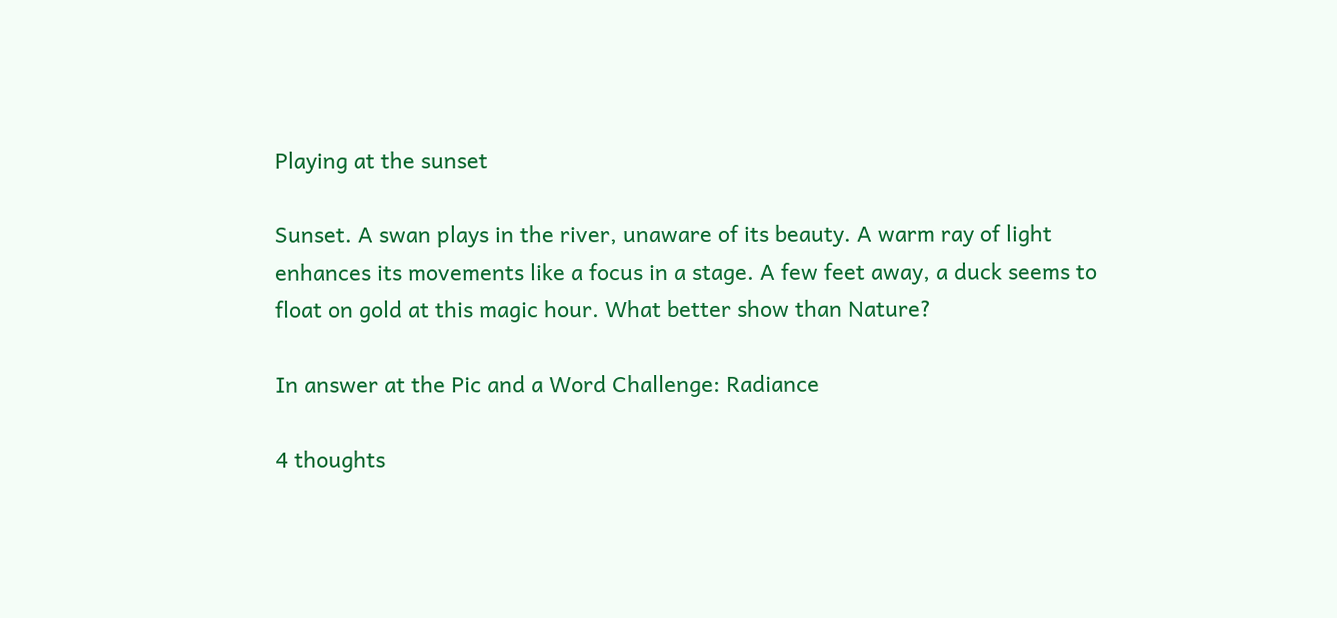Playing at the sunset

Sunset. A swan plays in the river, unaware of its beauty. A warm ray of light enhances its movements like a focus in a stage. A few feet away, a duck seems to float on gold at this magic hour. What better show than Nature?

In answer at the Pic and a Word Challenge: Radiance

4 thoughts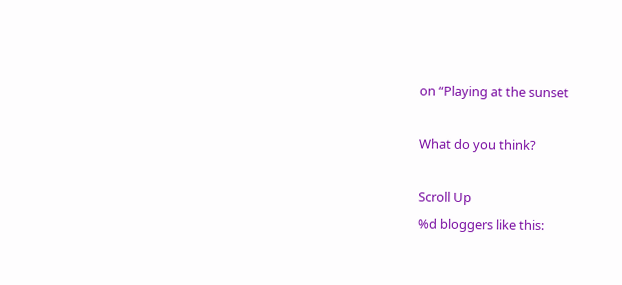on “Playing at the sunset

What do you think?

Scroll Up
%d bloggers like this: